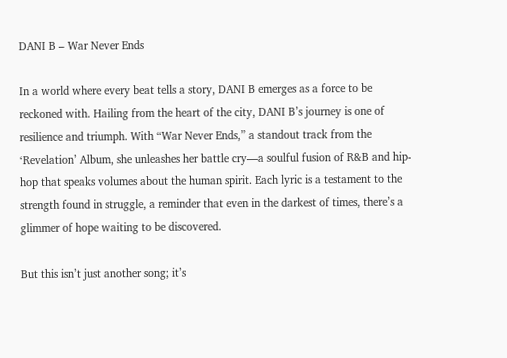DANI B – War Never Ends

In a world where every beat tells a story, DANI B emerges as a force to be reckoned with. Hailing from the heart of the city, DANI B’s journey is one of resilience and triumph. With “War Never Ends,” a standout track from the ‘Revelation’ Album, she unleashes her battle cry—a soulful fusion of R&B and hip-hop that speaks volumes about the human spirit. Each lyric is a testament to the strength found in struggle, a reminder that even in the darkest of times, there’s a glimmer of hope waiting to be discovered.

But this isn’t just another song; it’s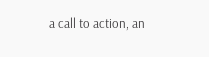a call to action, an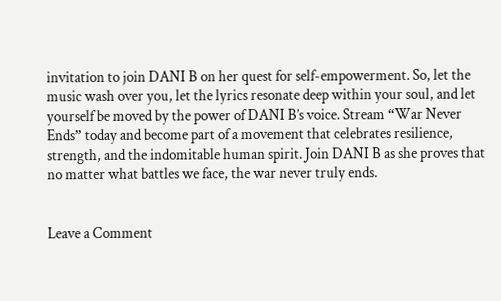invitation to join DANI B on her quest for self-empowerment. So, let the music wash over you, let the lyrics resonate deep within your soul, and let yourself be moved by the power of DANI B’s voice. Stream “War Never Ends” today and become part of a movement that celebrates resilience, strength, and the indomitable human spirit. Join DANI B as she proves that no matter what battles we face, the war never truly ends.


Leave a Comment